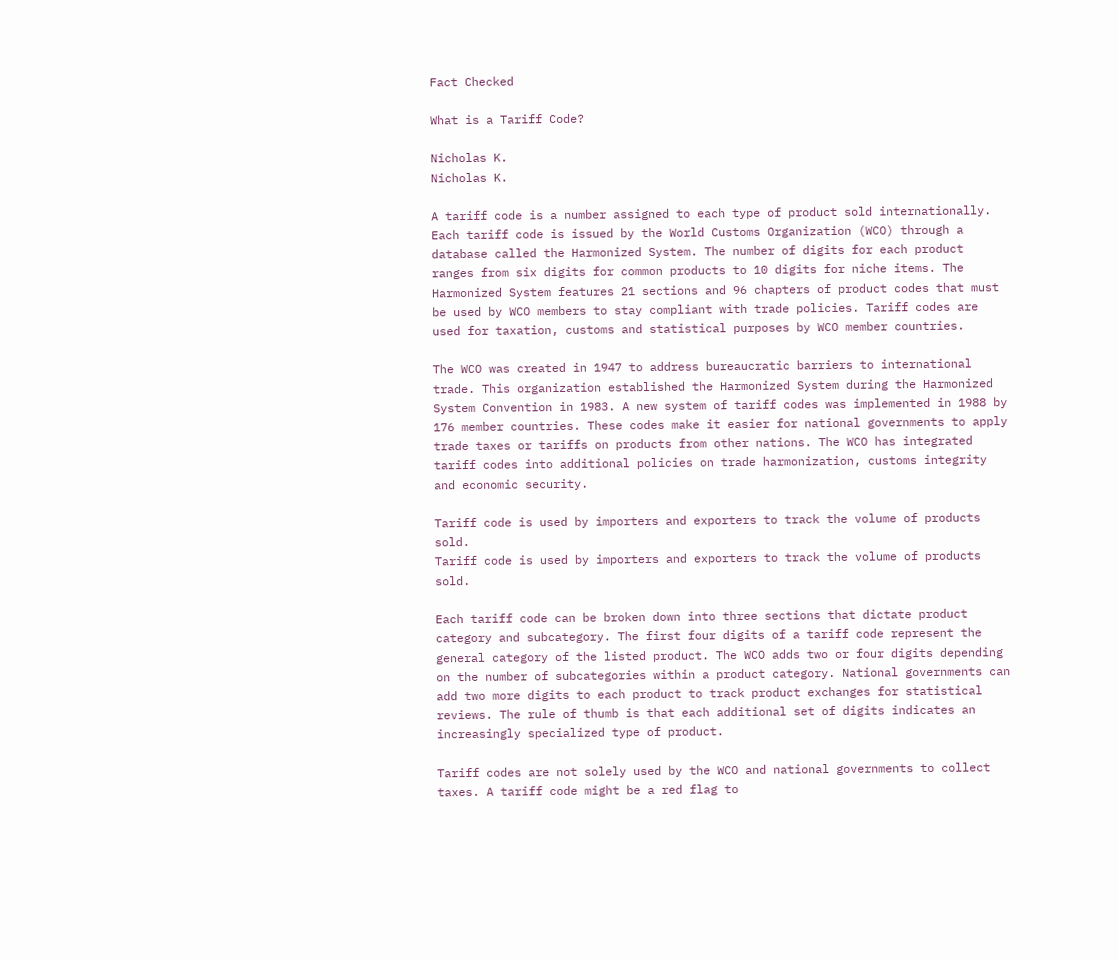Fact Checked

What is a Tariff Code?

Nicholas K.
Nicholas K.

A tariff code is a number assigned to each type of product sold internationally. Each tariff code is issued by the World Customs Organization (WCO) through a database called the Harmonized System. The number of digits for each product ranges from six digits for common products to 10 digits for niche items. The Harmonized System features 21 sections and 96 chapters of product codes that must be used by WCO members to stay compliant with trade policies. Tariff codes are used for taxation, customs and statistical purposes by WCO member countries.

The WCO was created in 1947 to address bureaucratic barriers to international trade. This organization established the Harmonized System during the Harmonized System Convention in 1983. A new system of tariff codes was implemented in 1988 by 176 member countries. These codes make it easier for national governments to apply trade taxes or tariffs on products from other nations. The WCO has integrated tariff codes into additional policies on trade harmonization, customs integrity and economic security.

Tariff code is used by importers and exporters to track the volume of products sold.
Tariff code is used by importers and exporters to track the volume of products sold.

Each tariff code can be broken down into three sections that dictate product category and subcategory. The first four digits of a tariff code represent the general category of the listed product. The WCO adds two or four digits depending on the number of subcategories within a product category. National governments can add two more digits to each product to track product exchanges for statistical reviews. The rule of thumb is that each additional set of digits indicates an increasingly specialized type of product.

Tariff codes are not solely used by the WCO and national governments to collect taxes. A tariff code might be a red flag to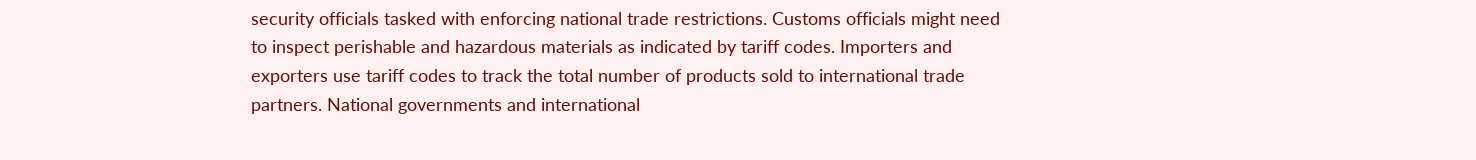security officials tasked with enforcing national trade restrictions. Customs officials might need to inspect perishable and hazardous materials as indicated by tariff codes. Importers and exporters use tariff codes to track the total number of products sold to international trade partners. National governments and international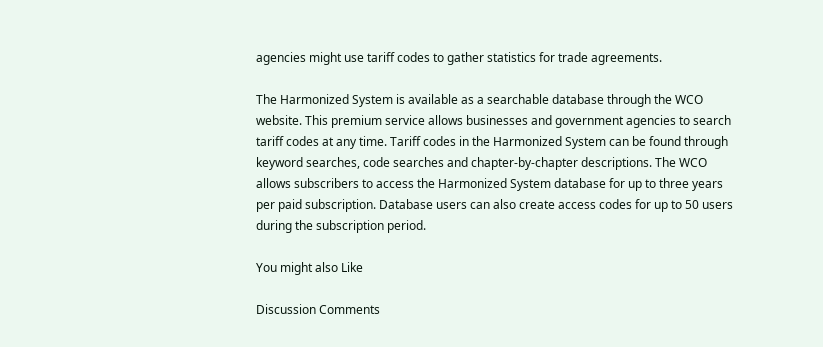agencies might use tariff codes to gather statistics for trade agreements.

The Harmonized System is available as a searchable database through the WCO website. This premium service allows businesses and government agencies to search tariff codes at any time. Tariff codes in the Harmonized System can be found through keyword searches, code searches and chapter-by-chapter descriptions. The WCO allows subscribers to access the Harmonized System database for up to three years per paid subscription. Database users can also create access codes for up to 50 users during the subscription period.

You might also Like

Discussion Comments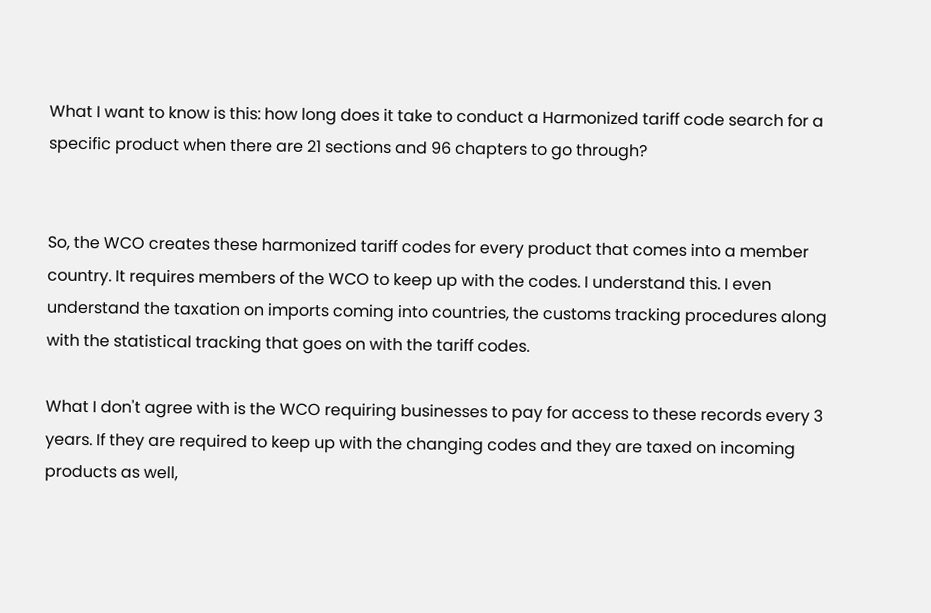What I want to know is this: how long does it take to conduct a Harmonized tariff code search for a specific product when there are 21 sections and 96 chapters to go through?


So, the WCO creates these harmonized tariff codes for every product that comes into a member country. It requires members of the WCO to keep up with the codes. I understand this. I even understand the taxation on imports coming into countries, the customs tracking procedures along with the statistical tracking that goes on with the tariff codes.

What I don't agree with is the WCO requiring businesses to pay for access to these records every 3 years. If they are required to keep up with the changing codes and they are taxed on incoming products as well,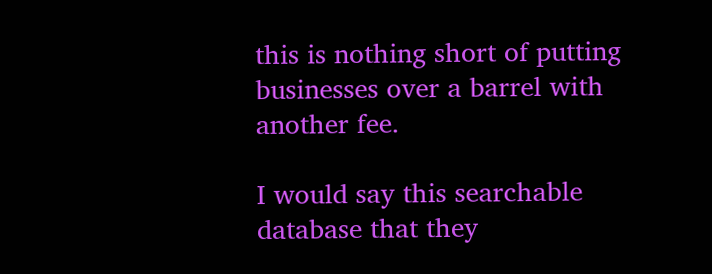this is nothing short of putting businesses over a barrel with another fee.

I would say this searchable database that they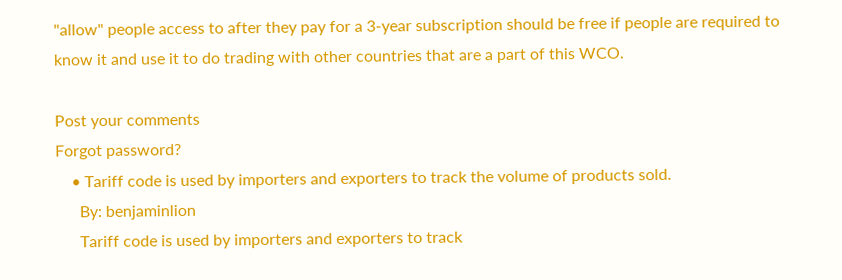"allow" people access to after they pay for a 3-year subscription should be free if people are required to know it and use it to do trading with other countries that are a part of this WCO.

Post your comments
Forgot password?
    • Tariff code is used by importers and exporters to track the volume of products sold.
      By: benjaminlion
      Tariff code is used by importers and exporters to track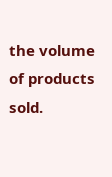the volume of products sold.